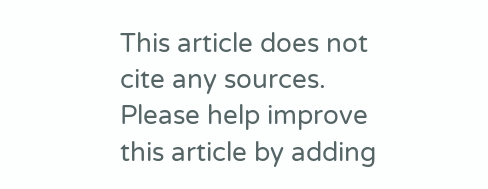This article does not cite any sources. Please help improve this article by adding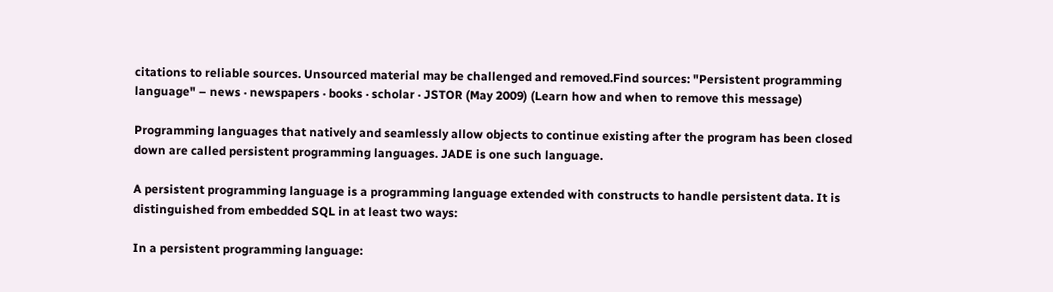citations to reliable sources. Unsourced material may be challenged and removed.Find sources: "Persistent programming language" – news · newspapers · books · scholar · JSTOR (May 2009) (Learn how and when to remove this message)

Programming languages that natively and seamlessly allow objects to continue existing after the program has been closed down are called persistent programming languages. JADE is one such language.

A persistent programming language is a programming language extended with constructs to handle persistent data. It is distinguished from embedded SQL in at least two ways:

In a persistent programming language: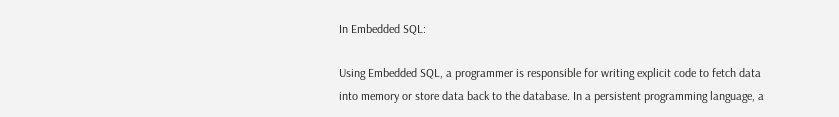In Embedded SQL:

Using Embedded SQL, a programmer is responsible for writing explicit code to fetch data into memory or store data back to the database. In a persistent programming language, a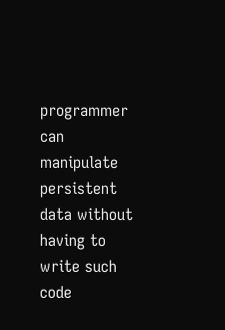programmer can manipulate persistent data without having to write such code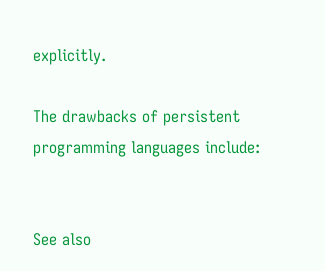explicitly.

The drawbacks of persistent programming languages include:


See also